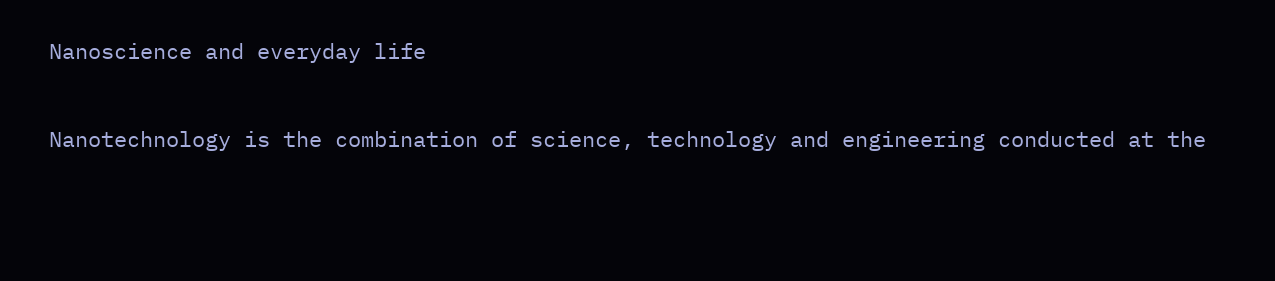Nanoscience and everyday life

Nanotechnology is the combination of science, technology and engineering conducted at the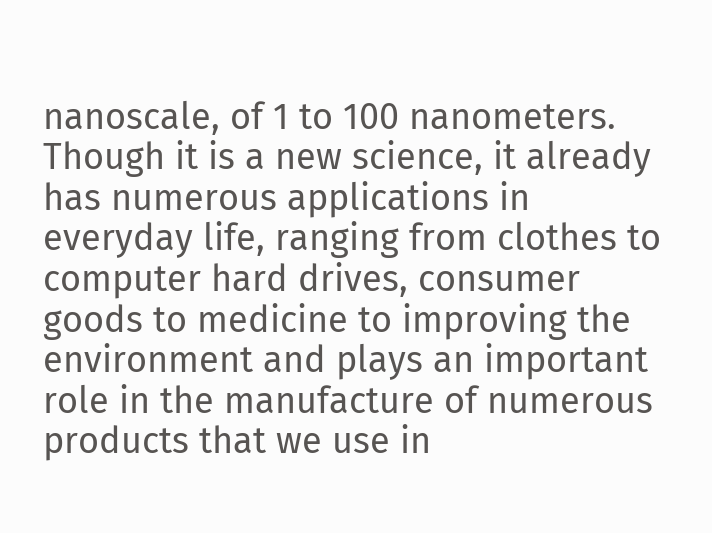nanoscale, of 1 to 100 nanometers. Though it is a new science, it already has numerous applications in everyday life, ranging from clothes to computer hard drives, consumer goods to medicine to improving the environment and plays an important role in the manufacture of numerous products that we use in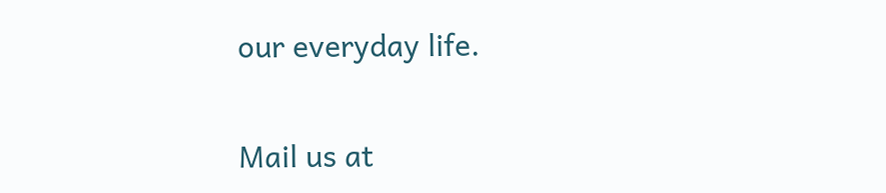our everyday life.

Mail us at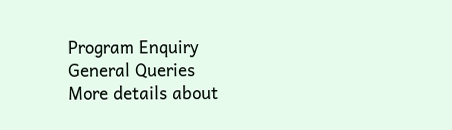Program Enquiry
General Queries
More details about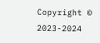Copyright © 2023-2024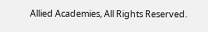Allied Academies, All Rights Reserved.